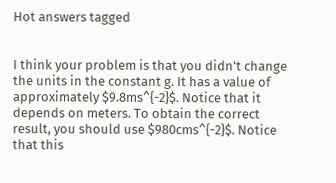Hot answers tagged


I think your problem is that you didn't change the units in the constant g. It has a value of approximately $9.8ms^{-2}$. Notice that it depends on meters. To obtain the correct result, you should use $980cms^{-2}$. Notice that this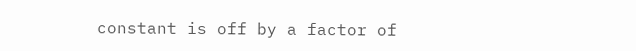constant is off by a factor of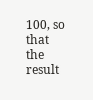100, so that the result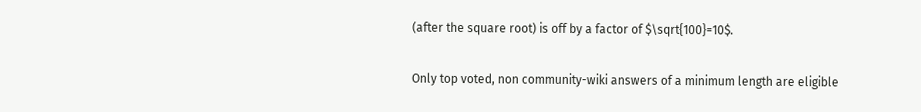(after the square root) is off by a factor of $\sqrt{100}=10$.

Only top voted, non community-wiki answers of a minimum length are eligible